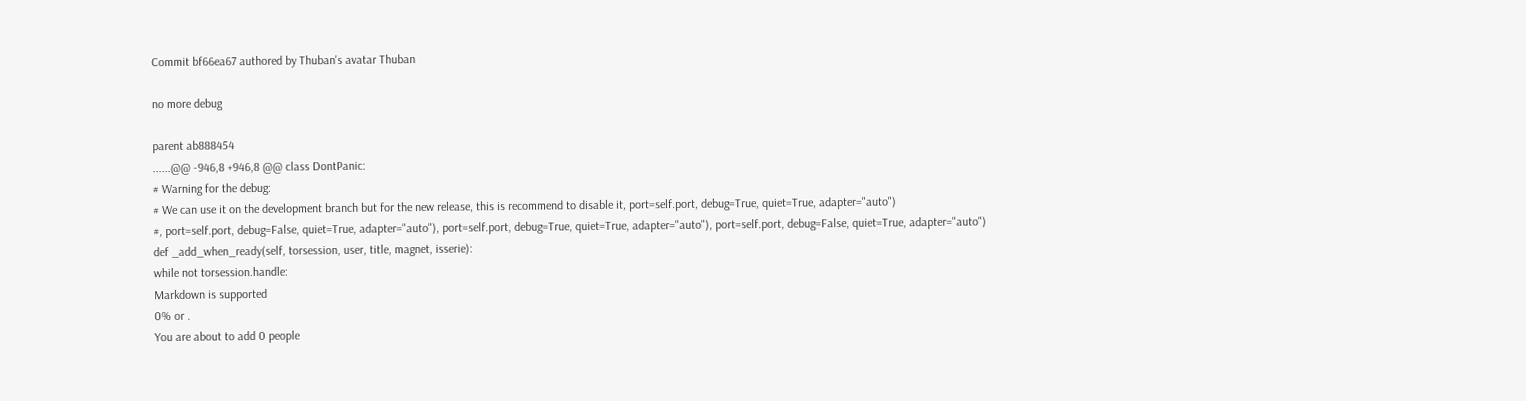Commit bf66ea67 authored by Thuban's avatar Thuban

no more debug

parent ab888454
......@@ -946,8 +946,8 @@ class DontPanic:
# Warning for the debug:
# We can use it on the development branch but for the new release, this is recommend to disable it, port=self.port, debug=True, quiet=True, adapter="auto")
#, port=self.port, debug=False, quiet=True, adapter="auto"), port=self.port, debug=True, quiet=True, adapter="auto"), port=self.port, debug=False, quiet=True, adapter="auto")
def _add_when_ready(self, torsession, user, title, magnet, isserie):
while not torsession.handle:
Markdown is supported
0% or .
You are about to add 0 people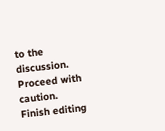to the discussion. Proceed with caution.
Finish editing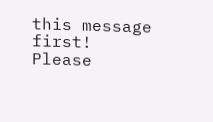this message first!
Please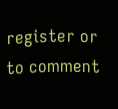register or to comment